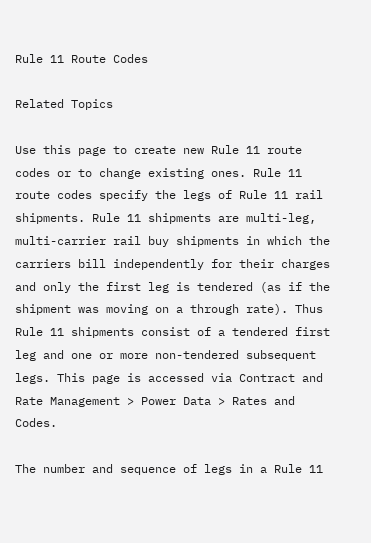Rule 11 Route Codes

Related Topics

Use this page to create new Rule 11 route codes or to change existing ones. Rule 11 route codes specify the legs of Rule 11 rail shipments. Rule 11 shipments are multi-leg, multi-carrier rail buy shipments in which the carriers bill independently for their charges and only the first leg is tendered (as if the shipment was moving on a through rate). Thus Rule 11 shipments consist of a tendered first leg and one or more non-tendered subsequent legs. This page is accessed via Contract and Rate Management > Power Data > Rates and Codes.

The number and sequence of legs in a Rule 11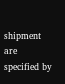shipment are specified by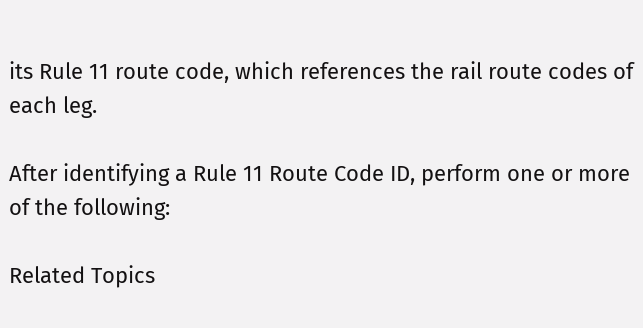its Rule 11 route code, which references the rail route codes of each leg.

After identifying a Rule 11 Route Code ID, perform one or more of the following:

Related Topics